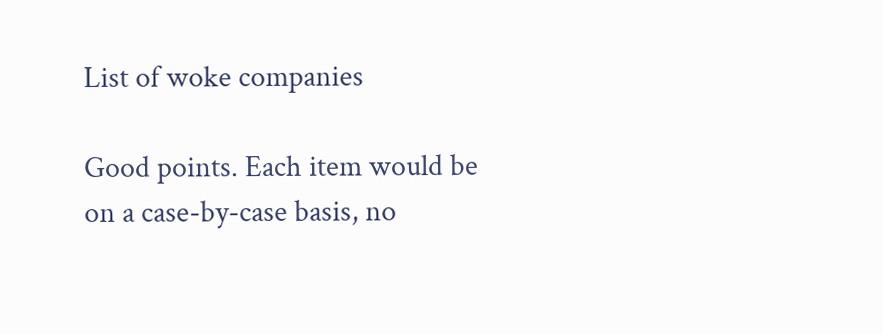List of woke companies

Good points. Each item would be on a case-by-case basis, no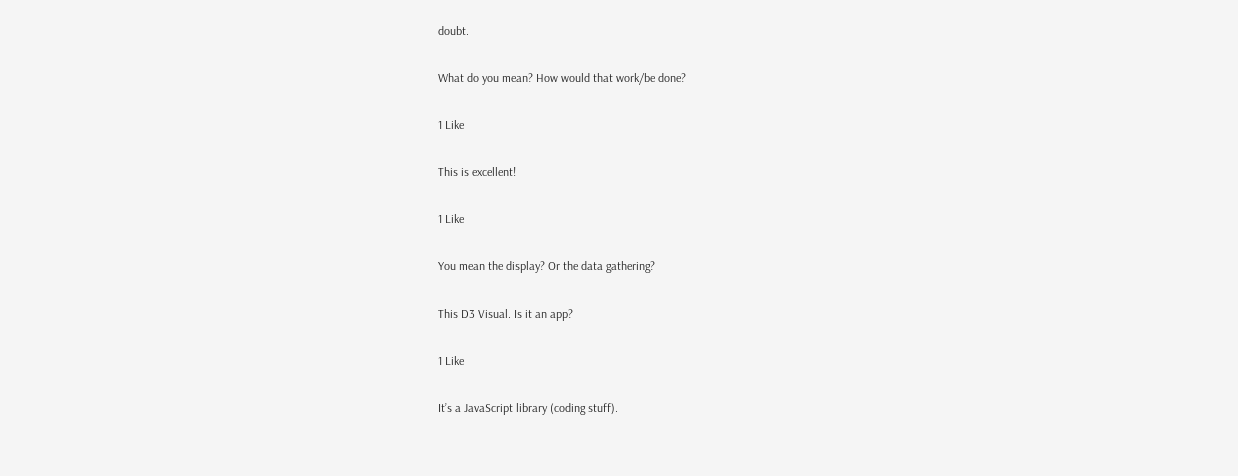doubt.

What do you mean? How would that work/be done?

1 Like

This is excellent!

1 Like

You mean the display? Or the data gathering?

This D3 Visual. Is it an app?

1 Like

It’s a JavaScript library (coding stuff).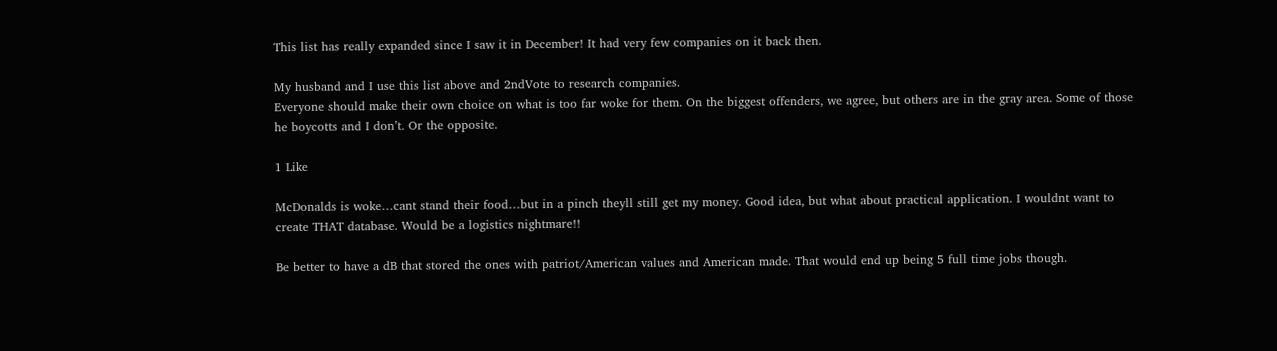This list has really expanded since I saw it in December! It had very few companies on it back then.

My husband and I use this list above and 2ndVote to research companies.
Everyone should make their own choice on what is too far woke for them. On the biggest offenders, we agree, but others are in the gray area. Some of those he boycotts and I don’t. Or the opposite.

1 Like

McDonalds is woke…cant stand their food…but in a pinch theyll still get my money. Good idea, but what about practical application. I wouldnt want to create THAT database. Would be a logistics nightmare!!

Be better to have a dB that stored the ones with patriot/American values and American made. That would end up being 5 full time jobs though.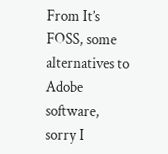From It’s FOSS, some alternatives to Adobe software, sorry I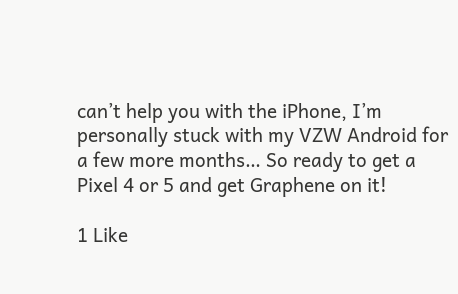can’t help you with the iPhone, I’m personally stuck with my VZW Android for a few more months… So ready to get a Pixel 4 or 5 and get Graphene on it!

1 Like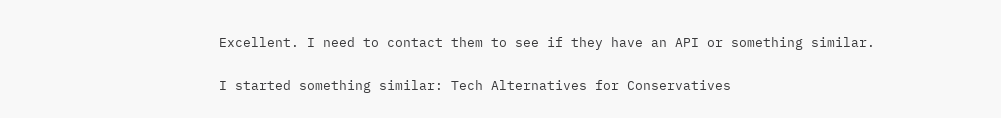Excellent. I need to contact them to see if they have an API or something similar.

I started something similar: Tech Alternatives for Conservatives